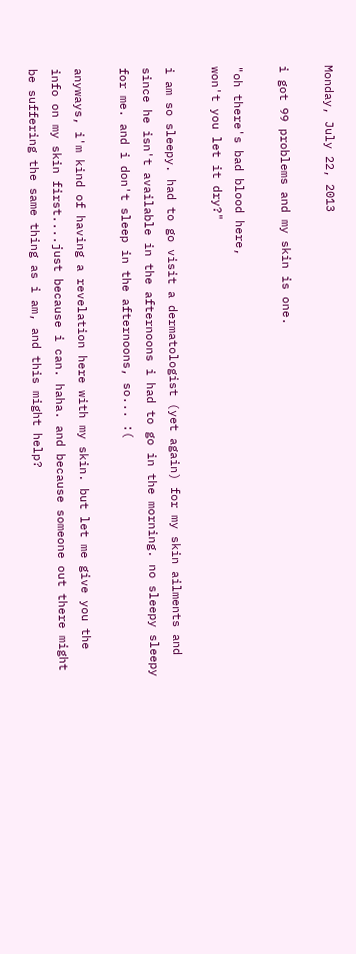Monday, July 22, 2013

i got 99 problems and my skin is one.

"oh there's bad blood here,
won't you let it dry?"

i am so sleepy. had to go visit a dermatologist (yet again) for my skin ailments and since he isn't available in the afternoons i had to go in the morning. no sleepy sleepy for me. and i don't sleep in the afternoons, so... :(

anyways, i'm kind of having a revelation here with my skin. but let me give you the info on my skin first....just because i can. haha. and because someone out there might be suffering the same thing as i am, and this might help?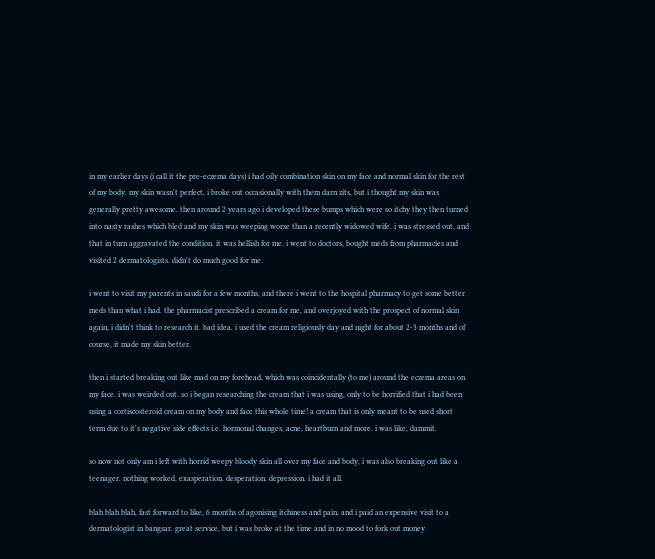in my earlier days (i call it the pre-eczema days) i had oily combination skin on my face and normal skin for the rest of my body. my skin wasn't perfect, i broke out occasionally with them darn zits, but i thought my skin was generally pretty awesome. then around 2 years ago i developed these bumps which were so itchy they then turned into nasty rashes which bled and my skin was weeping worse than a recently widowed wife. i was stressed out, and that in turn aggravated the condition. it was hellish for me. i went to doctors, bought meds from pharmacies and visited 2 dermatologists. didn't do much good for me.

i went to visit my parents in saudi for a few months, and there i went to the hospital pharmacy to get some better meds than what i had. the pharmacist prescribed a cream for me, and overjoyed with the prospect of normal skin again, i didn't think to research it. bad idea. i used the cream religiously day and night for about 2-3 months and of course, it made my skin better.

then i started breaking out like mad on my forehead, which was coincidentally (to me) around the eczema areas on my face. i was weirded out. so i began researching the cream that i was using, only to be horrified that i had been using a cortiscosteroid cream on my body and face this whole time! a cream that is only meant to be used short term due to it's negative side effects i.e. hormonal changes, acne, heartburn and more. i was like, dammit.

so now not only am i left with horrid weepy bloody skin all over my face and body, i was also breaking out like a teenager. nothing worked. exasperation. desperation. depression. i had it all.

blah blah blah, fast forward to like, 6 months of agonising itchiness and pain, and i paid an expensive visit to a dermatologist in bangsar. great service, but i was broke at the time and in no mood to fork out money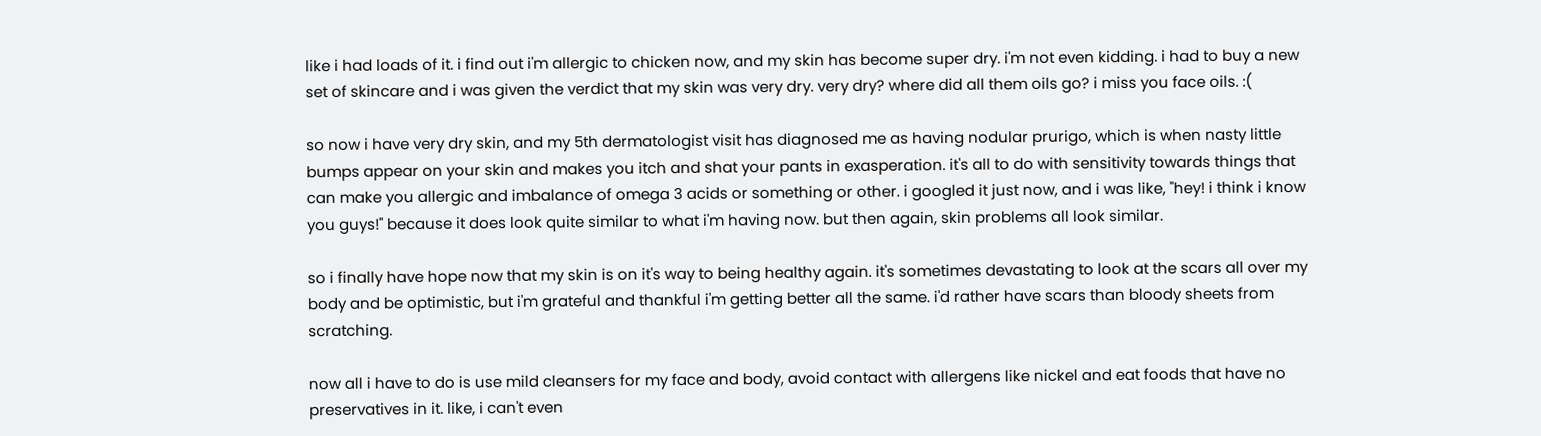like i had loads of it. i find out i'm allergic to chicken now, and my skin has become super dry. i'm not even kidding. i had to buy a new set of skincare and i was given the verdict that my skin was very dry. very dry? where did all them oils go? i miss you face oils. :(

so now i have very dry skin, and my 5th dermatologist visit has diagnosed me as having nodular prurigo, which is when nasty little bumps appear on your skin and makes you itch and shat your pants in exasperation. it's all to do with sensitivity towards things that can make you allergic and imbalance of omega 3 acids or something or other. i googled it just now, and i was like, "hey! i think i know you guys!" because it does look quite similar to what i'm having now. but then again, skin problems all look similar.

so i finally have hope now that my skin is on it's way to being healthy again. it's sometimes devastating to look at the scars all over my body and be optimistic, but i'm grateful and thankful i'm getting better all the same. i'd rather have scars than bloody sheets from scratching.

now all i have to do is use mild cleansers for my face and body, avoid contact with allergens like nickel and eat foods that have no preservatives in it. like, i can't even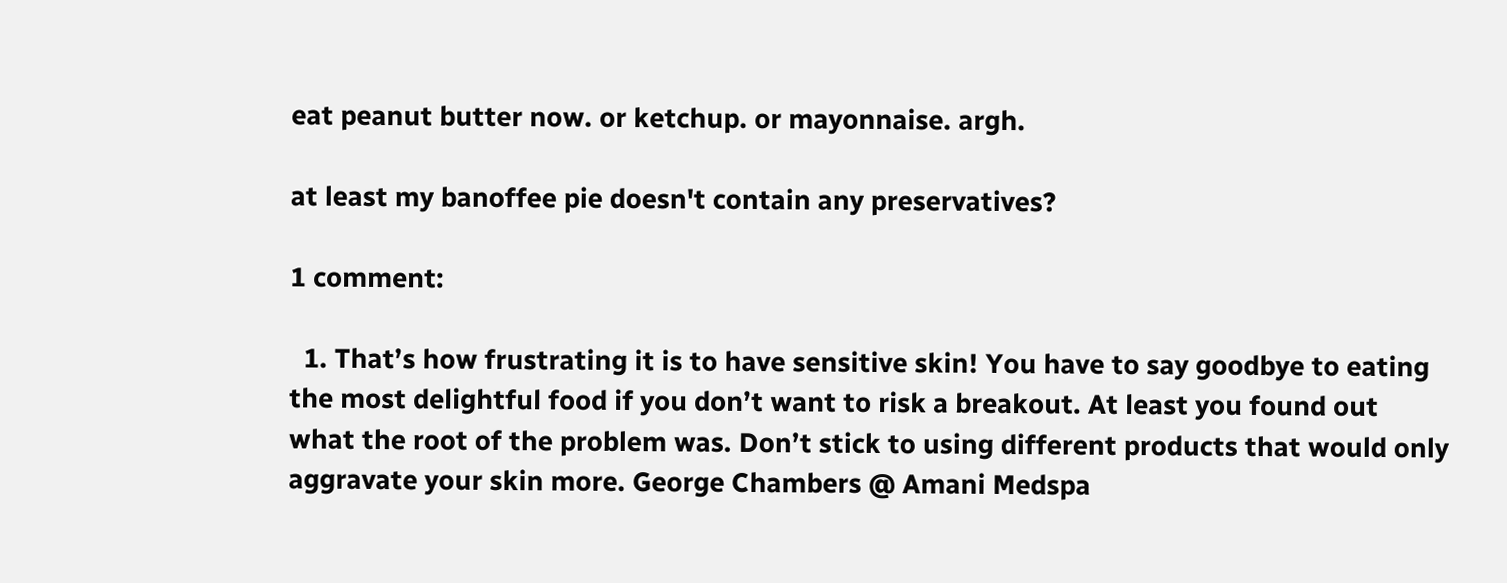eat peanut butter now. or ketchup. or mayonnaise. argh.

at least my banoffee pie doesn't contain any preservatives?

1 comment:

  1. That’s how frustrating it is to have sensitive skin! You have to say goodbye to eating the most delightful food if you don’t want to risk a breakout. At least you found out what the root of the problem was. Don’t stick to using different products that would only aggravate your skin more. George Chambers @ Amani Medspa